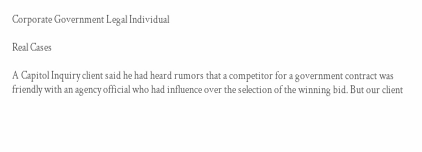Corporate Government Legal Individual

Real Cases

A Capitol Inquiry client said he had heard rumors that a competitor for a government contract was friendly with an agency official who had influence over the selection of the winning bid. But our client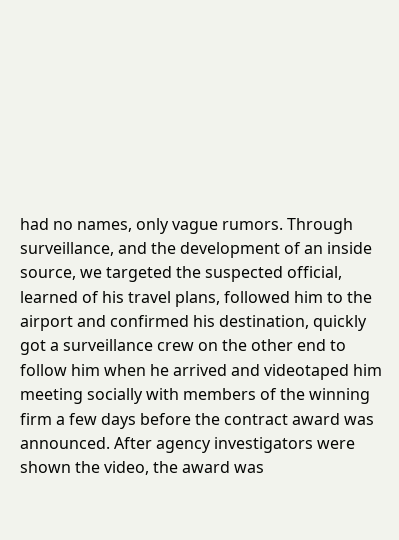had no names, only vague rumors. Through surveillance, and the development of an inside source, we targeted the suspected official, learned of his travel plans, followed him to the airport and confirmed his destination, quickly got a surveillance crew on the other end to follow him when he arrived and videotaped him meeting socially with members of the winning firm a few days before the contract award was announced. After agency investigators were shown the video, the award was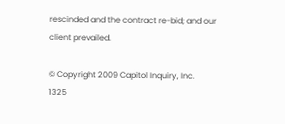rescinded and the contract re-bid; and our client prevailed.

© Copyright 2009 Capitol Inquiry, Inc.
1325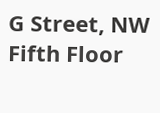G Street, NW Fifth Floor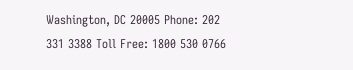Washington, DC 20005 Phone: 202 331 3388 Toll Free: 1800 530 0766